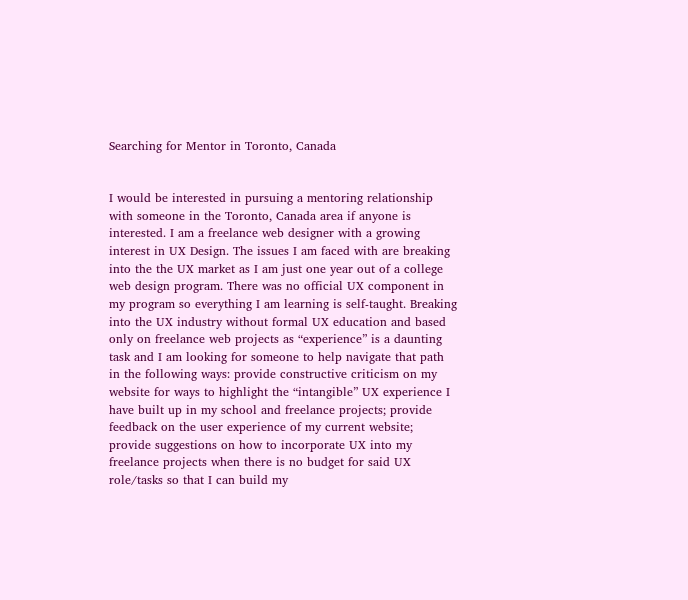Searching for Mentor in Toronto, Canada


I would be interested in pursuing a mentoring relationship with someone in the Toronto, Canada area if anyone is interested. I am a freelance web designer with a growing interest in UX Design. The issues I am faced with are breaking into the the UX market as I am just one year out of a college web design program. There was no official UX component in my program so everything I am learning is self-taught. Breaking into the UX industry without formal UX education and based only on freelance web projects as “experience” is a daunting task and I am looking for someone to help navigate that path in the following ways: provide constructive criticism on my website for ways to highlight the “intangible” UX experience I have built up in my school and freelance projects; provide feedback on the user experience of my current website; provide suggestions on how to incorporate UX into my freelance projects when there is no budget for said UX role/tasks so that I can build my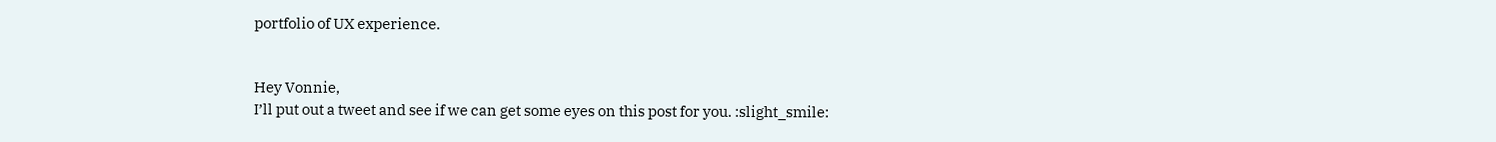portfolio of UX experience.


Hey Vonnie,
I’ll put out a tweet and see if we can get some eyes on this post for you. :slight_smile: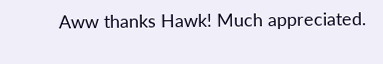Aww thanks Hawk! Much appreciated.